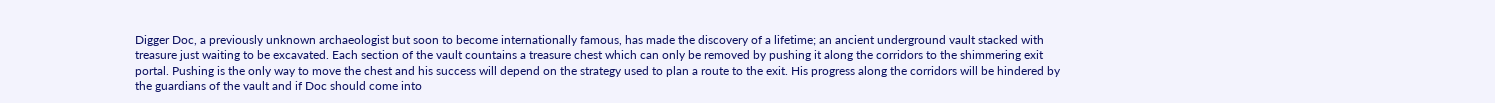Digger Doc, a previously unknown archaeologist but soon to become internationally famous, has made the discovery of a lifetime; an ancient underground vault stacked with treasure just waiting to be excavated. Each section of the vault countains a treasure chest which can only be removed by pushing it along the corridors to the shimmering exit portal. Pushing is the only way to move the chest and his success will depend on the strategy used to plan a route to the exit. His progress along the corridors will be hindered by the guardians of the vault and if Doc should come into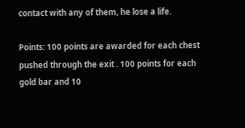contact with any of them, he lose a life.

Points: 100 points are awarded for each chest pushed through the exit . 100 points for each gold bar and 10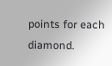points for each diamond.